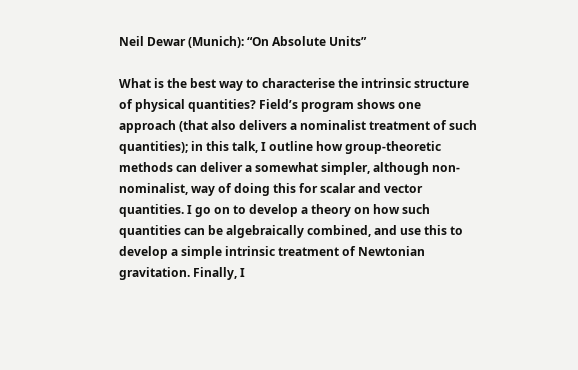Neil Dewar (Munich): “On Absolute Units”

What is the best way to characterise the intrinsic structure of physical quantities? Field’s program shows one approach (that also delivers a nominalist treatment of such quantities); in this talk, I outline how group-theoretic methods can deliver a somewhat simpler, although non-nominalist, way of doing this for scalar and vector quantities. I go on to develop a theory on how such quantities can be algebraically combined, and use this to develop a simple intrinsic treatment of Newtonian gravitation. Finally, I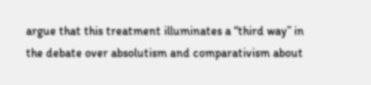argue that this treatment illuminates a “third way” in the debate over absolutism and comparativism about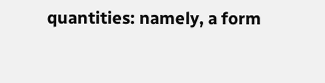quantities: namely, a form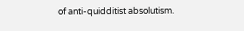of anti-quidditist absolutism.